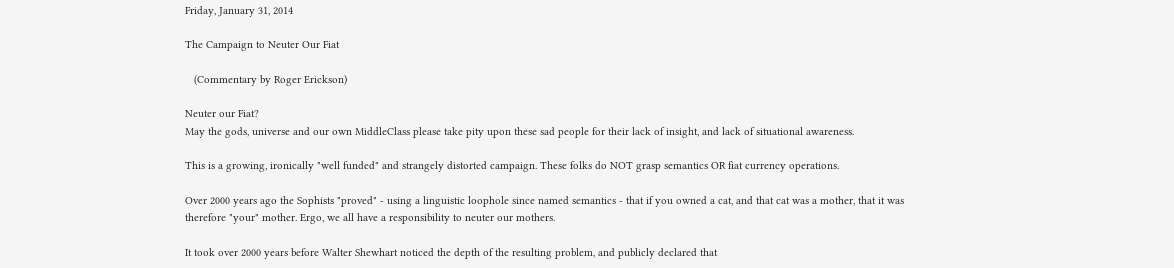Friday, January 31, 2014

The Campaign to Neuter Our Fiat

   (Commentary by Roger Erickson)

Neuter our Fiat?
May the gods, universe and our own MiddleClass please take pity upon these sad people for their lack of insight, and lack of situational awareness.

This is a growing, ironically "well funded" and strangely distorted campaign. These folks do NOT grasp semantics OR fiat currency operations.

Over 2000 years ago the Sophists "proved" - using a linguistic loophole since named semantics - that if you owned a cat, and that cat was a mother, that it was therefore "your" mother. Ergo, we all have a responsibility to neuter our mothers.

It took over 2000 years before Walter Shewhart noticed the depth of the resulting problem, and publicly declared that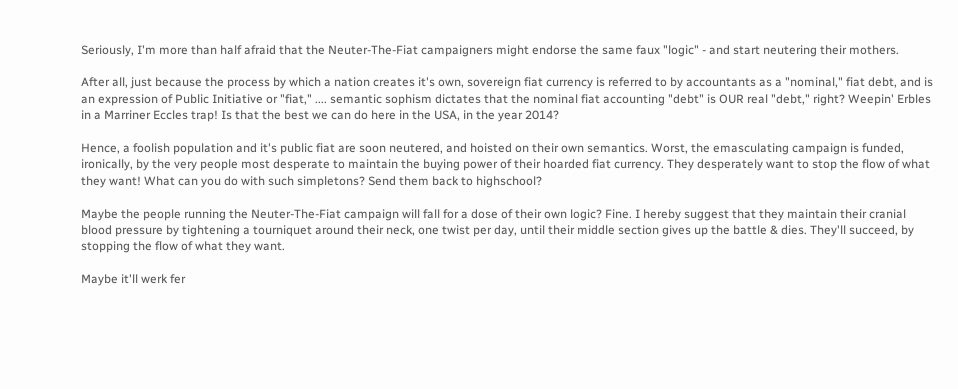Seriously, I'm more than half afraid that the Neuter-The-Fiat campaigners might endorse the same faux "logic" - and start neutering their mothers.

After all, just because the process by which a nation creates it's own, sovereign fiat currency is referred to by accountants as a "nominal," fiat debt, and is an expression of Public Initiative or "fiat," .... semantic sophism dictates that the nominal fiat accounting "debt" is OUR real "debt," right? Weepin' Erbles in a Marriner Eccles trap! Is that the best we can do here in the USA, in the year 2014?

Hence, a foolish population and it's public fiat are soon neutered, and hoisted on their own semantics. Worst, the emasculating campaign is funded, ironically, by the very people most desperate to maintain the buying power of their hoarded fiat currency. They desperately want to stop the flow of what they want! What can you do with such simpletons? Send them back to highschool?

Maybe the people running the Neuter-The-Fiat campaign will fall for a dose of their own logic? Fine. I hereby suggest that they maintain their cranial blood pressure by tightening a tourniquet around their neck, one twist per day, until their middle section gives up the battle & dies. They'll succeed, by stopping the flow of what they want.

Maybe it'll werk fer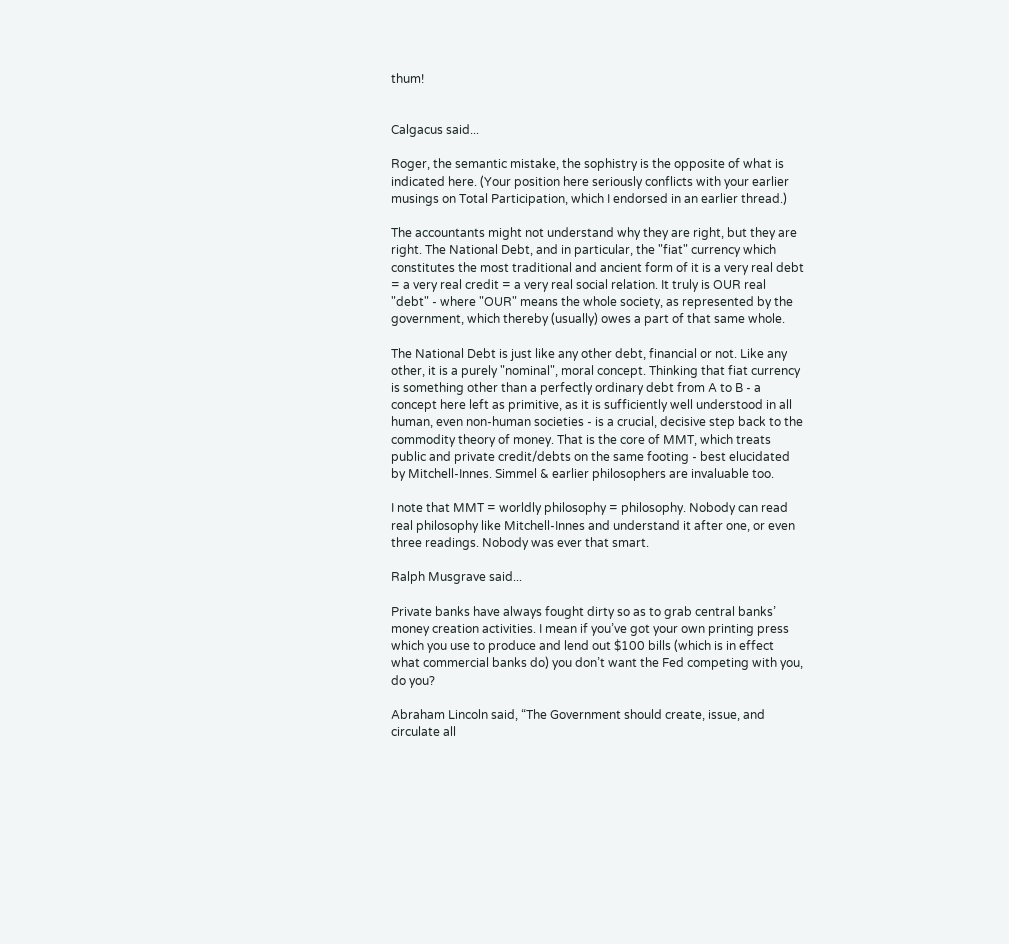thum!


Calgacus said...

Roger, the semantic mistake, the sophistry is the opposite of what is indicated here. (Your position here seriously conflicts with your earlier musings on Total Participation, which I endorsed in an earlier thread.)

The accountants might not understand why they are right, but they are right. The National Debt, and in particular, the "fiat" currency which constitutes the most traditional and ancient form of it is a very real debt = a very real credit = a very real social relation. It truly is OUR real "debt" - where "OUR" means the whole society, as represented by the government, which thereby (usually) owes a part of that same whole.

The National Debt is just like any other debt, financial or not. Like any other, it is a purely "nominal", moral concept. Thinking that fiat currency is something other than a perfectly ordinary debt from A to B - a concept here left as primitive, as it is sufficiently well understood in all human, even non-human societies - is a crucial, decisive step back to the commodity theory of money. That is the core of MMT, which treats public and private credit/debts on the same footing - best elucidated by Mitchell-Innes. Simmel & earlier philosophers are invaluable too.

I note that MMT = worldly philosophy = philosophy. Nobody can read real philosophy like Mitchell-Innes and understand it after one, or even three readings. Nobody was ever that smart.

Ralph Musgrave said...

Private banks have always fought dirty so as to grab central banks’ money creation activities. I mean if you’ve got your own printing press which you use to produce and lend out $100 bills (which is in effect what commercial banks do) you don’t want the Fed competing with you, do you?

Abraham Lincoln said, “The Government should create, issue, and circulate all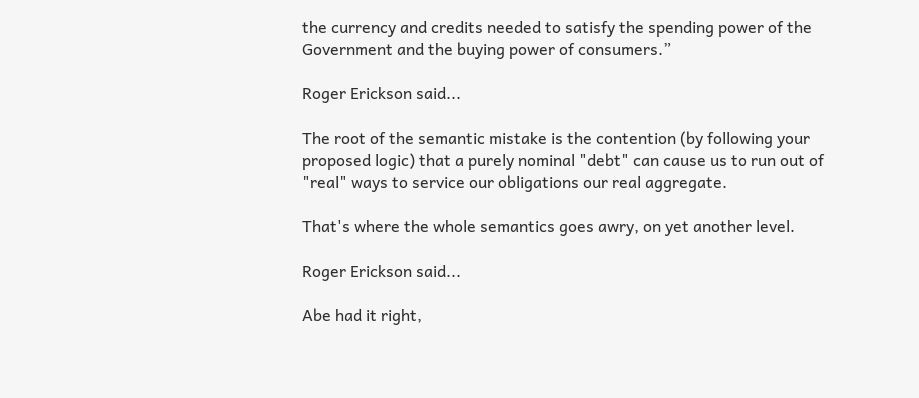the currency and credits needed to satisfy the spending power of the Government and the buying power of consumers.”

Roger Erickson said...

The root of the semantic mistake is the contention (by following your proposed logic) that a purely nominal "debt" can cause us to run out of "real" ways to service our obligations our real aggregate.

That's where the whole semantics goes awry, on yet another level.

Roger Erickson said...

Abe had it right,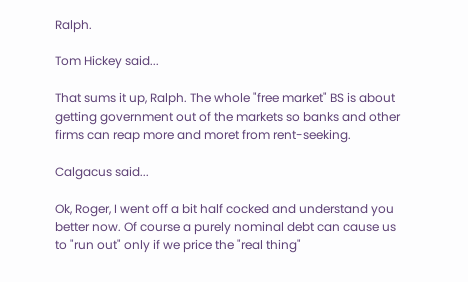Ralph.

Tom Hickey said...

That sums it up, Ralph. The whole "free market" BS is about getting government out of the markets so banks and other firms can reap more and moret from rent-seeking.

Calgacus said...

Ok, Roger, I went off a bit half cocked and understand you better now. Of course a purely nominal debt can cause us to "run out" only if we price the "real thing"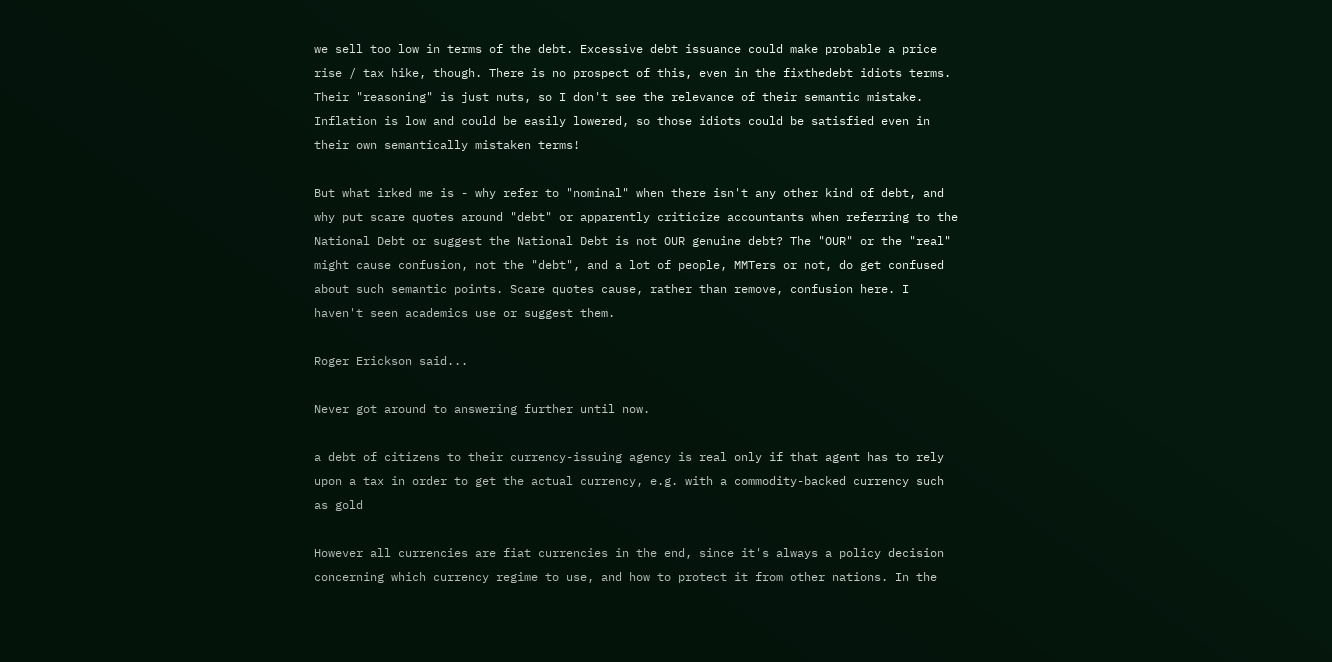we sell too low in terms of the debt. Excessive debt issuance could make probable a price rise / tax hike, though. There is no prospect of this, even in the fixthedebt idiots terms. Their "reasoning" is just nuts, so I don't see the relevance of their semantic mistake. Inflation is low and could be easily lowered, so those idiots could be satisfied even in their own semantically mistaken terms!

But what irked me is - why refer to "nominal" when there isn't any other kind of debt, and why put scare quotes around "debt" or apparently criticize accountants when referring to the National Debt or suggest the National Debt is not OUR genuine debt? The "OUR" or the "real" might cause confusion, not the "debt", and a lot of people, MMTers or not, do get confused about such semantic points. Scare quotes cause, rather than remove, confusion here. I haven't seen academics use or suggest them.

Roger Erickson said...

Never got around to answering further until now.

a debt of citizens to their currency-issuing agency is real only if that agent has to rely upon a tax in order to get the actual currency, e.g. with a commodity-backed currency such as gold

However all currencies are fiat currencies in the end, since it's always a policy decision concerning which currency regime to use, and how to protect it from other nations. In the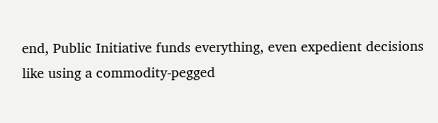end, Public Initiative funds everything, even expedient decisions like using a commodity-pegged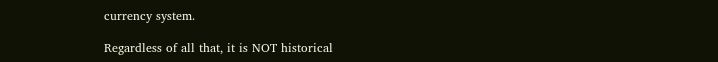currency system.

Regardless of all that, it is NOT historical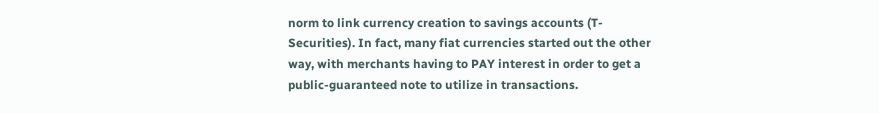norm to link currency creation to savings accounts (T-Securities). In fact, many fiat currencies started out the other way, with merchants having to PAY interest in order to get a public-guaranteed note to utilize in transactions.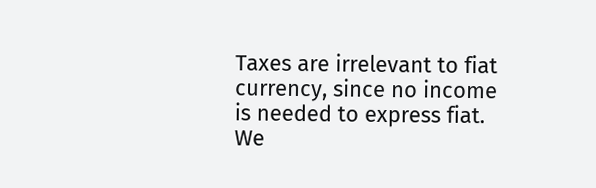Taxes are irrelevant to fiat currency, since no income is needed to express fiat. We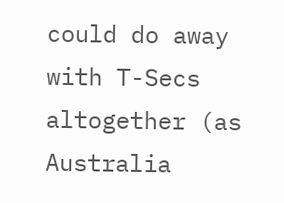could do away with T-Secs altogether (as Australia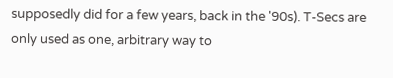supposedly did for a few years, back in the '90s). T-Secs are only used as one, arbitrary way to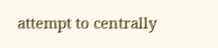attempt to centrally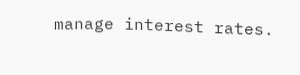manage interest rates.